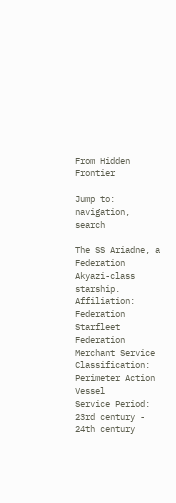From Hidden Frontier

Jump to: navigation, search

The SS Ariadne, a Federation Akyazi-class starship.
Affiliation: Federation Starfleet
Federation Merchant Service
Classification: Perimeter Action Vessel
Service Period: 23rd century - 24th century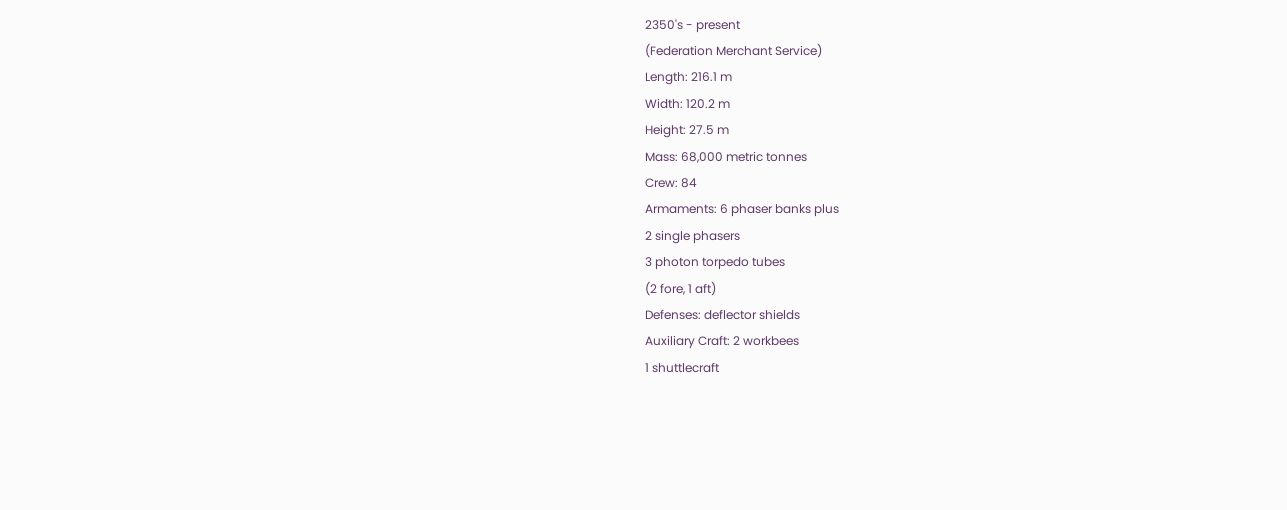2350's - present
(Federation Merchant Service)
Length: 216.1 m
Width: 120.2 m
Height: 27.5 m
Mass: 68,000 metric tonnes
Crew: 84
Armaments: 6 phaser banks plus
2 single phasers
3 photon torpedo tubes
(2 fore, 1 aft)
Defenses: deflector shields
Auxiliary Craft: 2 workbees
1 shuttlecraft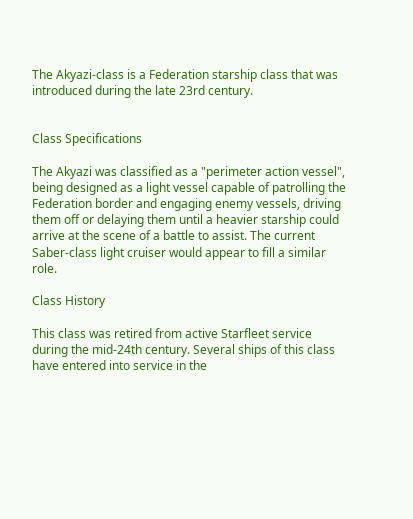The Akyazi-class is a Federation starship class that was introduced during the late 23rd century.


Class Specifications

The Akyazi was classified as a "perimeter action vessel", being designed as a light vessel capable of patrolling the Federation border and engaging enemy vessels, driving them off or delaying them until a heavier starship could arrive at the scene of a battle to assist. The current Saber-class light cruiser would appear to fill a similar role.

Class History

This class was retired from active Starfleet service during the mid-24th century. Several ships of this class have entered into service in the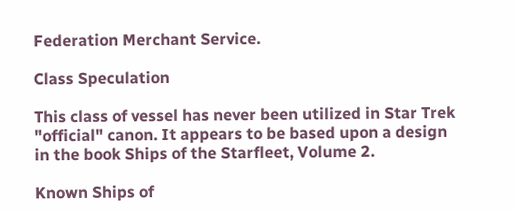Federation Merchant Service.

Class Speculation

This class of vessel has never been utilized in Star Trek "official" canon. It appears to be based upon a design in the book Ships of the Starfleet, Volume 2.

Known Ships of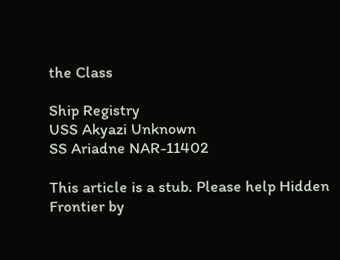the Class

Ship Registry
USS Akyazi Unknown
SS Ariadne NAR-11402

This article is a stub. Please help Hidden Frontier by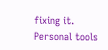fixing it.
Personal tools